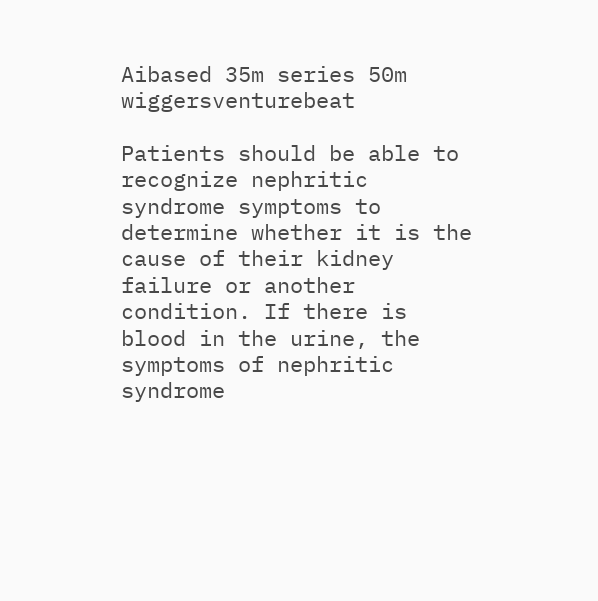Aibased 35m series 50m wiggersventurebeat

Patients should be able to recognize nephritic syndrome symptoms to determine whether it is the cause of their kidney failure or another condition. If there is blood in the urine, the symptoms of nephritic syndrome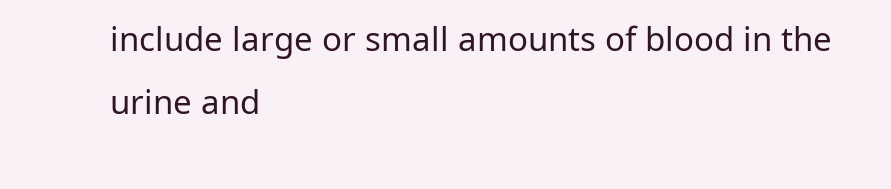include large or small amounts of blood in the urine and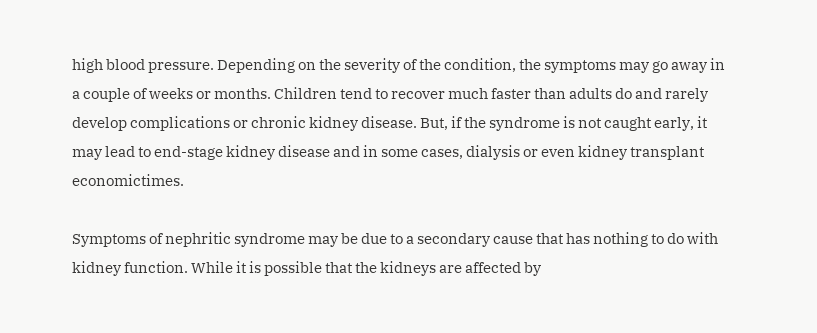high blood pressure. Depending on the severity of the condition, the symptoms may go away in a couple of weeks or months. Children tend to recover much faster than adults do and rarely develop complications or chronic kidney disease. But, if the syndrome is not caught early, it may lead to end-stage kidney disease and in some cases, dialysis or even kidney transplant economictimes.

Symptoms of nephritic syndrome may be due to a secondary cause that has nothing to do with kidney function. While it is possible that the kidneys are affected by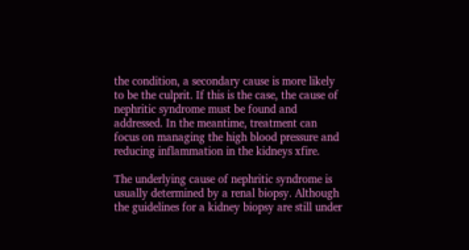the condition, a secondary cause is more likely to be the culprit. If this is the case, the cause of nephritic syndrome must be found and addressed. In the meantime, treatment can focus on managing the high blood pressure and reducing inflammation in the kidneys xfire.

The underlying cause of nephritic syndrome is usually determined by a renal biopsy. Although the guidelines for a kidney biopsy are still under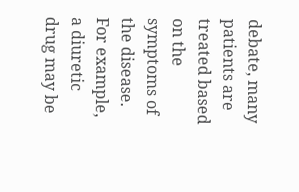debate, many patients are treated based on the symptoms of the disease. For example, a diuretic drug may be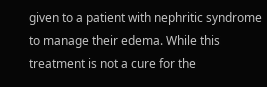given to a patient with nephritic syndrome to manage their edema. While this treatment is not a cure for the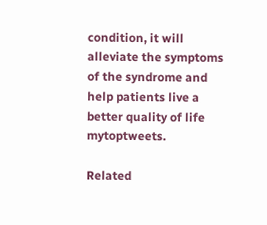condition, it will alleviate the symptoms of the syndrome and help patients live a better quality of life mytoptweets.

Related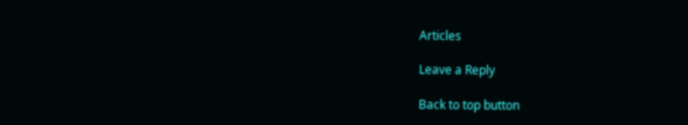Articles

Leave a Reply

Back to top button